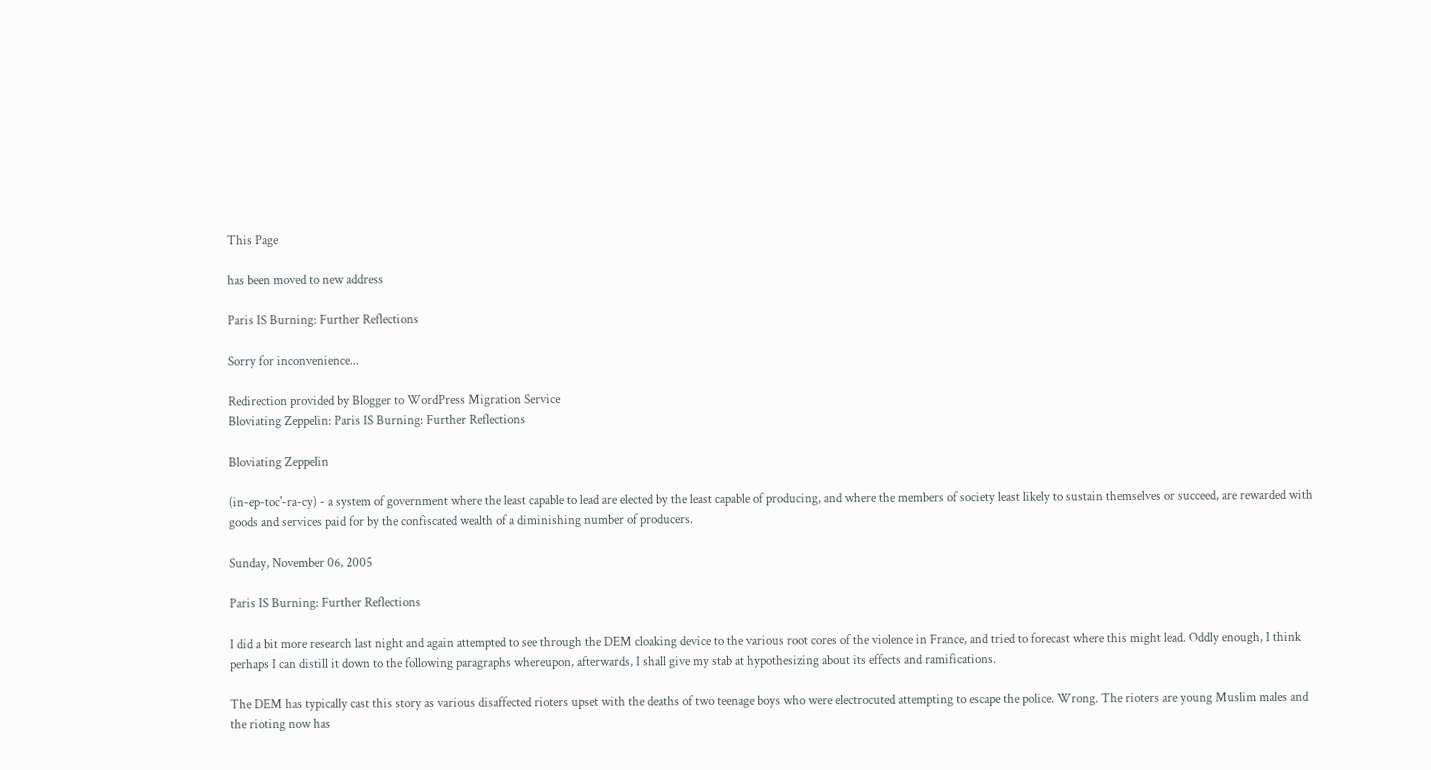This Page

has been moved to new address

Paris IS Burning: Further Reflections

Sorry for inconvenience...

Redirection provided by Blogger to WordPress Migration Service
Bloviating Zeppelin: Paris IS Burning: Further Reflections

Bloviating Zeppelin

(in-ep-toc'-ra-cy) - a system of government where the least capable to lead are elected by the least capable of producing, and where the members of society least likely to sustain themselves or succeed, are rewarded with goods and services paid for by the confiscated wealth of a diminishing number of producers.

Sunday, November 06, 2005

Paris IS Burning: Further Reflections

I did a bit more research last night and again attempted to see through the DEM cloaking device to the various root cores of the violence in France, and tried to forecast where this might lead. Oddly enough, I think perhaps I can distill it down to the following paragraphs whereupon, afterwards, I shall give my stab at hypothesizing about its effects and ramifications.

The DEM has typically cast this story as various disaffected rioters upset with the deaths of two teenage boys who were electrocuted attempting to escape the police. Wrong. The rioters are young Muslim males and the rioting now has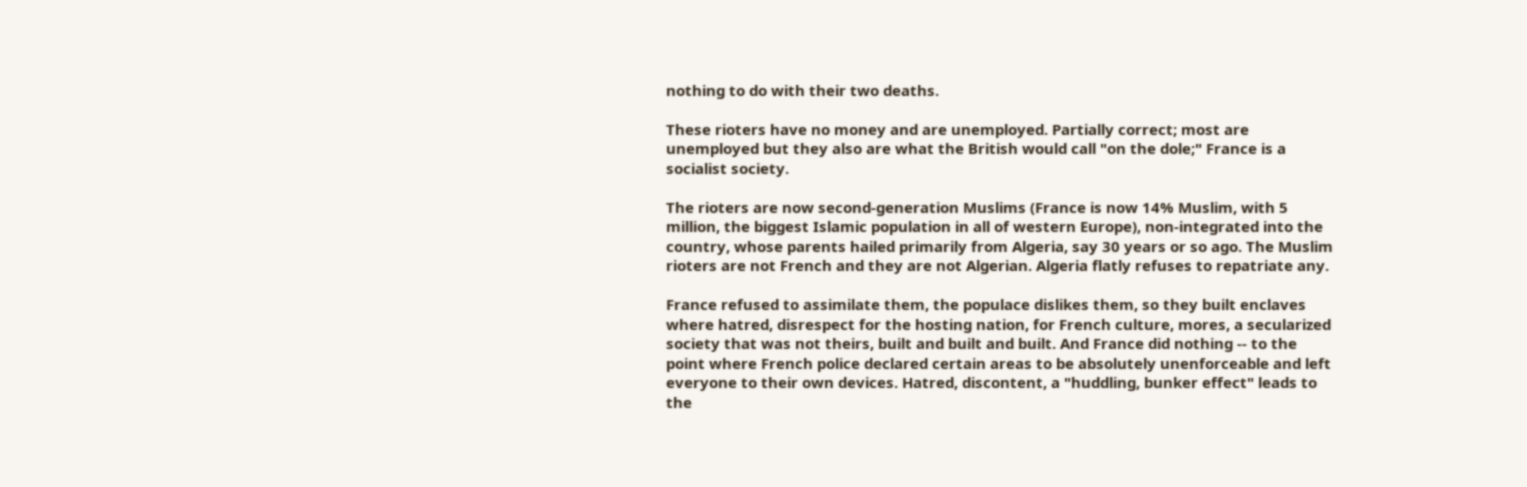nothing to do with their two deaths.

These rioters have no money and are unemployed. Partially correct; most are unemployed but they also are what the British would call "on the dole;" France is a socialist society.

The rioters are now second-generation Muslims (France is now 14% Muslim, with 5 million, the biggest Islamic population in all of western Europe), non-integrated into the country, whose parents hailed primarily from Algeria, say 30 years or so ago. The Muslim rioters are not French and they are not Algerian. Algeria flatly refuses to repatriate any.

France refused to assimilate them, the populace dislikes them, so they built enclaves where hatred, disrespect for the hosting nation, for French culture, mores, a secularized society that was not theirs, built and built and built. And France did nothing -- to the point where French police declared certain areas to be absolutely unenforceable and left everyone to their own devices. Hatred, discontent, a "huddling, bunker effect" leads to the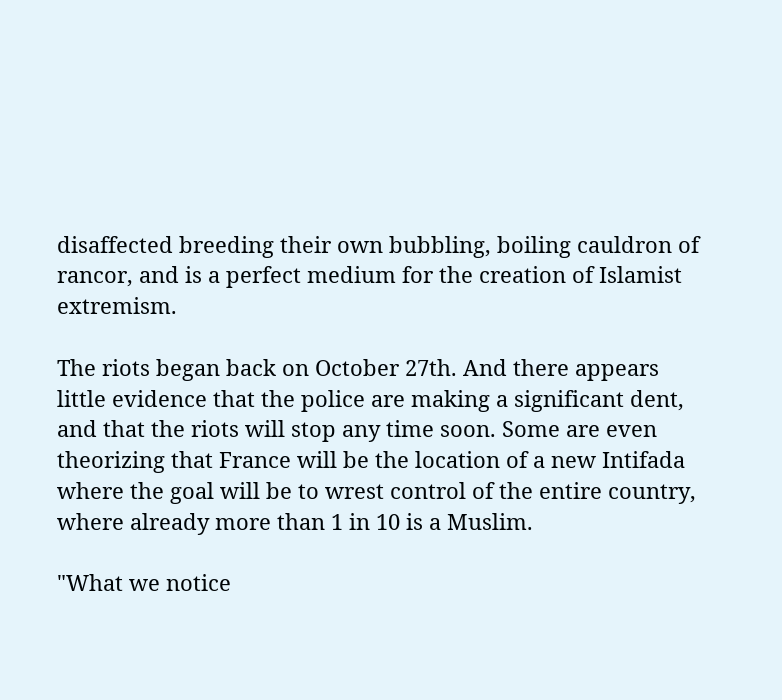disaffected breeding their own bubbling, boiling cauldron of rancor, and is a perfect medium for the creation of Islamist extremism.

The riots began back on October 27th. And there appears little evidence that the police are making a significant dent, and that the riots will stop any time soon. Some are even theorizing that France will be the location of a new Intifada where the goal will be to wrest control of the entire country, where already more than 1 in 10 is a Muslim.

"What we notice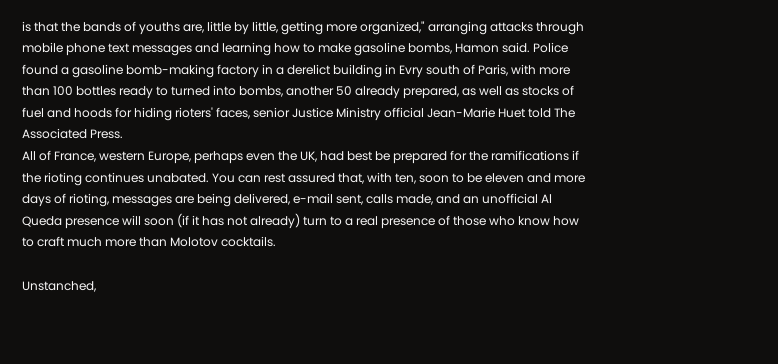is that the bands of youths are, little by little, getting more organized," arranging attacks through mobile phone text messages and learning how to make gasoline bombs, Hamon said. Police found a gasoline bomb-making factory in a derelict building in Evry south of Paris, with more than 100 bottles ready to turned into bombs, another 50 already prepared, as well as stocks of fuel and hoods for hiding rioters' faces, senior Justice Ministry official Jean-Marie Huet told The Associated Press.
All of France, western Europe, perhaps even the UK, had best be prepared for the ramifications if the rioting continues unabated. You can rest assured that, with ten, soon to be eleven and more days of rioting, messages are being delivered, e-mail sent, calls made, and an unofficial Al Queda presence will soon (if it has not already) turn to a real presence of those who know how to craft much more than Molotov cocktails.

Unstanched,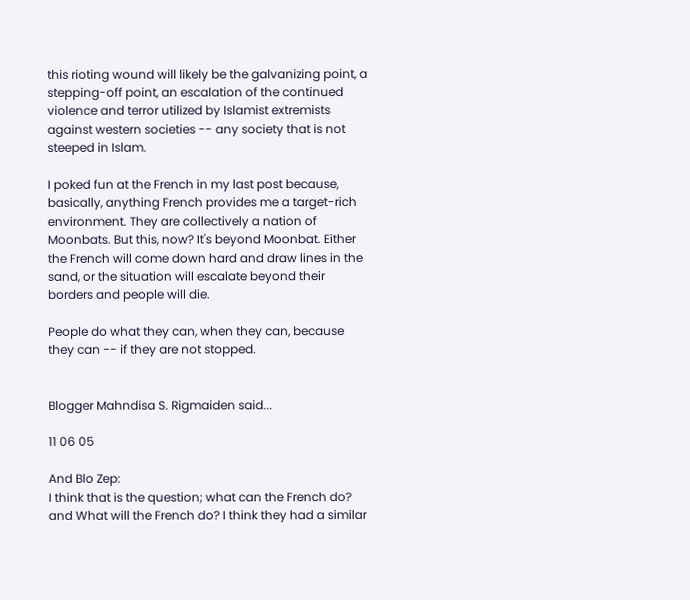this rioting wound will likely be the galvanizing point, a stepping-off point, an escalation of the continued violence and terror utilized by Islamist extremists against western societies -- any society that is not steeped in Islam.

I poked fun at the French in my last post because, basically, anything French provides me a target-rich environment. They are collectively a nation of Moonbats. But this, now? It's beyond Moonbat. Either the French will come down hard and draw lines in the sand, or the situation will escalate beyond their borders and people will die.

People do what they can, when they can, because they can -- if they are not stopped.


Blogger Mahndisa S. Rigmaiden said...

11 06 05

And Blo Zep:
I think that is the question; what can the French do? and What will the French do? I think they had a similar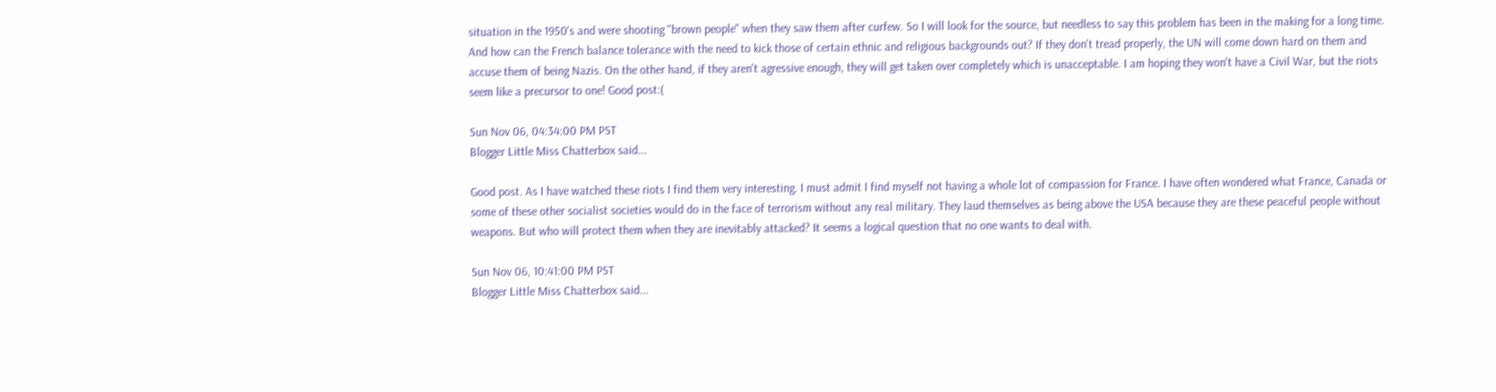situation in the 1950's and were shooting "brown people" when they saw them after curfew. So I will look for the source, but needless to say this problem has been in the making for a long time. And how can the French balance tolerance with the need to kick those of certain ethnic and religious backgrounds out? If they don't tread properly, the UN will come down hard on them and accuse them of being Nazis. On the other hand, if they aren't agressive enough, they will get taken over completely which is unacceptable. I am hoping they won't have a Civil War, but the riots seem like a precursor to one! Good post:(

Sun Nov 06, 04:34:00 PM PST
Blogger Little Miss Chatterbox said...

Good post. As I have watched these riots I find them very interesting. I must admit I find myself not having a whole lot of compassion for France. I have often wondered what France, Canada or some of these other socialist societies would do in the face of terrorism without any real military. They laud themselves as being above the USA because they are these peaceful people without weapons. But who will protect them when they are inevitably attacked? It seems a logical question that no one wants to deal with.

Sun Nov 06, 10:41:00 PM PST
Blogger Little Miss Chatterbox said...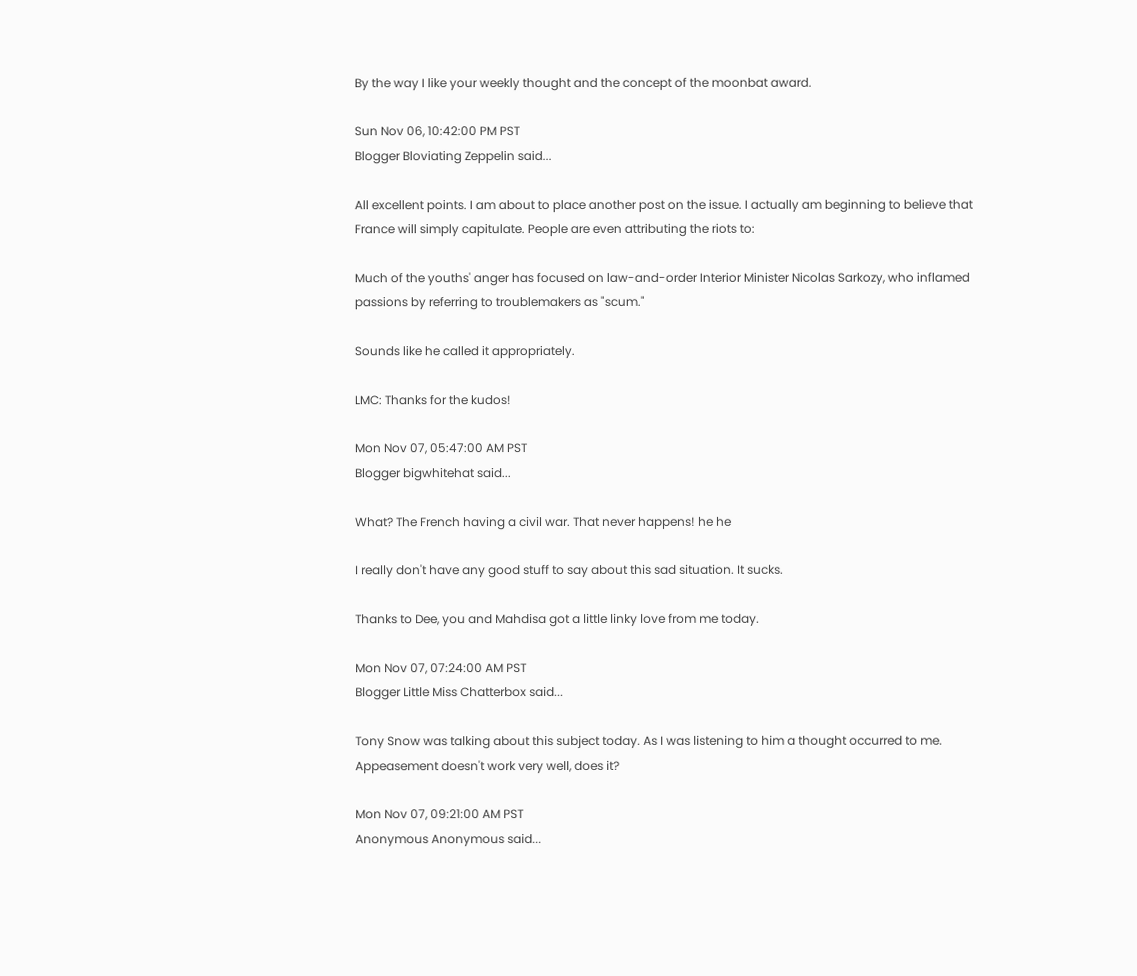By the way I like your weekly thought and the concept of the moonbat award.

Sun Nov 06, 10:42:00 PM PST
Blogger Bloviating Zeppelin said...

All excellent points. I am about to place another post on the issue. I actually am beginning to believe that France will simply capitulate. People are even attributing the riots to:

Much of the youths' anger has focused on law-and-order Interior Minister Nicolas Sarkozy, who inflamed passions by referring to troublemakers as "scum."

Sounds like he called it appropriately.

LMC: Thanks for the kudos!

Mon Nov 07, 05:47:00 AM PST
Blogger bigwhitehat said...

What? The French having a civil war. That never happens! he he

I really don't have any good stuff to say about this sad situation. It sucks.

Thanks to Dee, you and Mahdisa got a little linky love from me today.

Mon Nov 07, 07:24:00 AM PST
Blogger Little Miss Chatterbox said...

Tony Snow was talking about this subject today. As I was listening to him a thought occurred to me. Appeasement doesn't work very well, does it?

Mon Nov 07, 09:21:00 AM PST
Anonymous Anonymous said...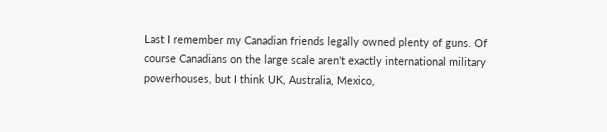Last I remember my Canadian friends legally owned plenty of guns. Of course Canadians on the large scale aren't exactly international military powerhouses, but I think UK, Australia, Mexico,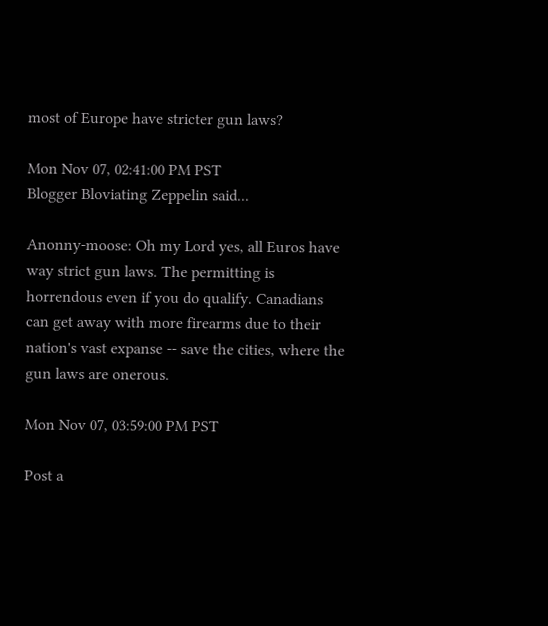most of Europe have stricter gun laws?

Mon Nov 07, 02:41:00 PM PST
Blogger Bloviating Zeppelin said...

Anonny-moose: Oh my Lord yes, all Euros have way strict gun laws. The permitting is horrendous even if you do qualify. Canadians can get away with more firearms due to their nation's vast expanse -- save the cities, where the gun laws are onerous.

Mon Nov 07, 03:59:00 PM PST

Post a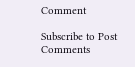Comment

Subscribe to Post Comments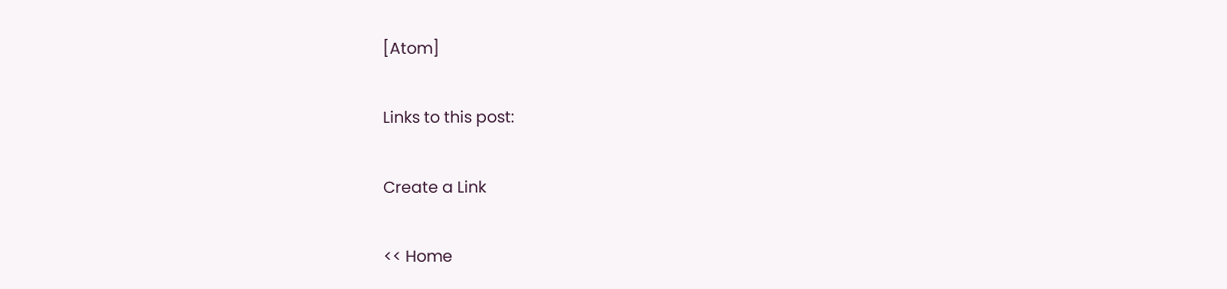[Atom]

Links to this post:

Create a Link

<< Home